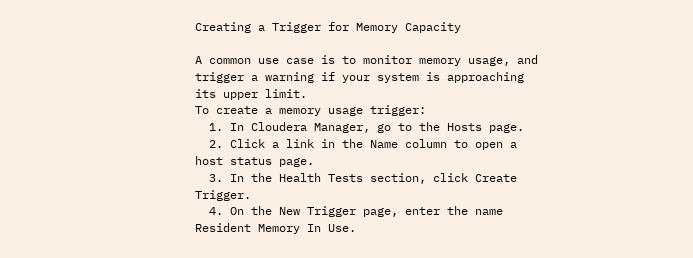Creating a Trigger for Memory Capacity

A common use case is to monitor memory usage, and trigger a warning if your system is approaching its upper limit.
To create a memory usage trigger:
  1. In Cloudera Manager, go to the Hosts page.
  2. Click a link in the Name column to open a host status page.
  3. In the Health Tests section, click Create Trigger.
  4. On the New Trigger page, enter the name Resident Memory In Use.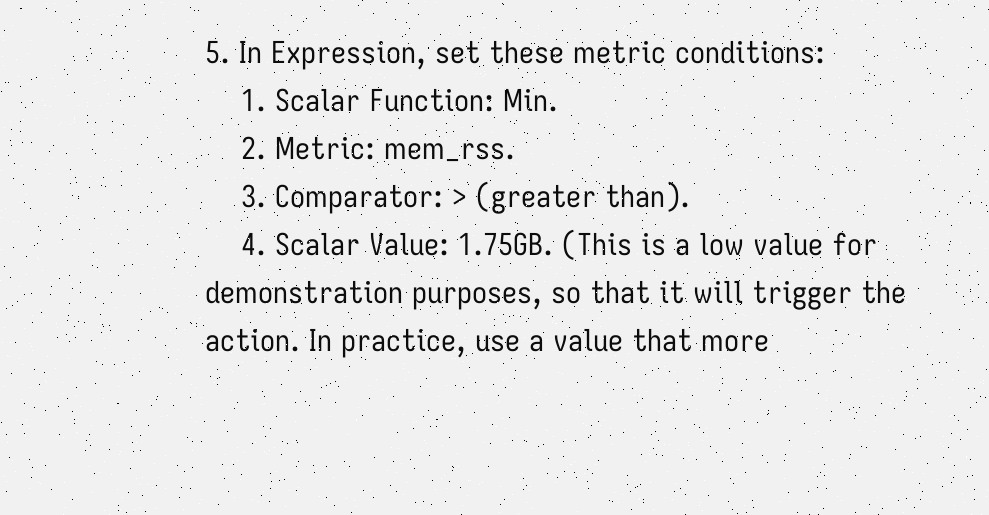5. In Expression, set these metric conditions:
    1. Scalar Function: Min.
    2. Metric: mem_rss.
    3. Comparator: > (greater than).
    4. Scalar Value: 1.75GB. (This is a low value for demonstration purposes, so that it will trigger the action. In practice, use a value that more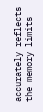accurately reflects the memory limits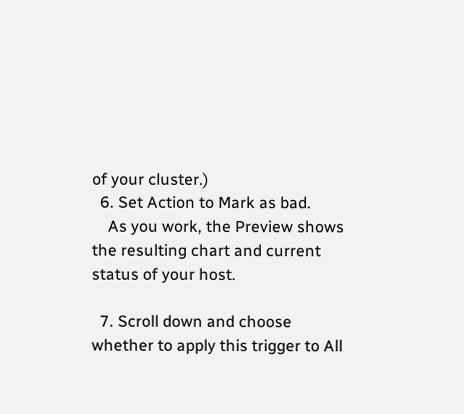of your cluster.)
  6. Set Action to Mark as bad.
    As you work, the Preview shows the resulting chart and current status of your host.

  7. Scroll down and choose whether to apply this trigger to All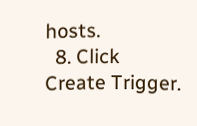hosts.
  8. Click Create Trigger.